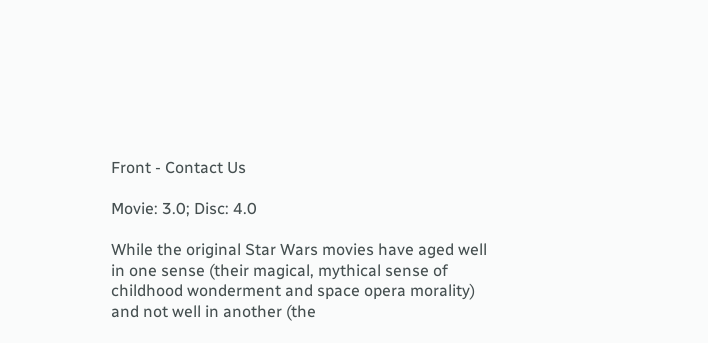Front - Contact Us

Movie: 3.0; Disc: 4.0

While the original Star Wars movies have aged well in one sense (their magical, mythical sense of childhood wonderment and space opera morality) and not well in another (the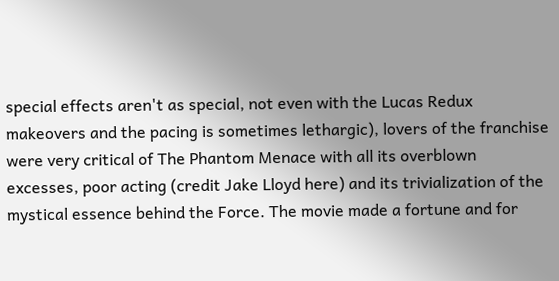special effects aren't as special, not even with the Lucas Redux makeovers and the pacing is sometimes lethargic), lovers of the franchise were very critical of The Phantom Menace with all its overblown excesses, poor acting (credit Jake Lloyd here) and its trivialization of the mystical essence behind the Force. The movie made a fortune and for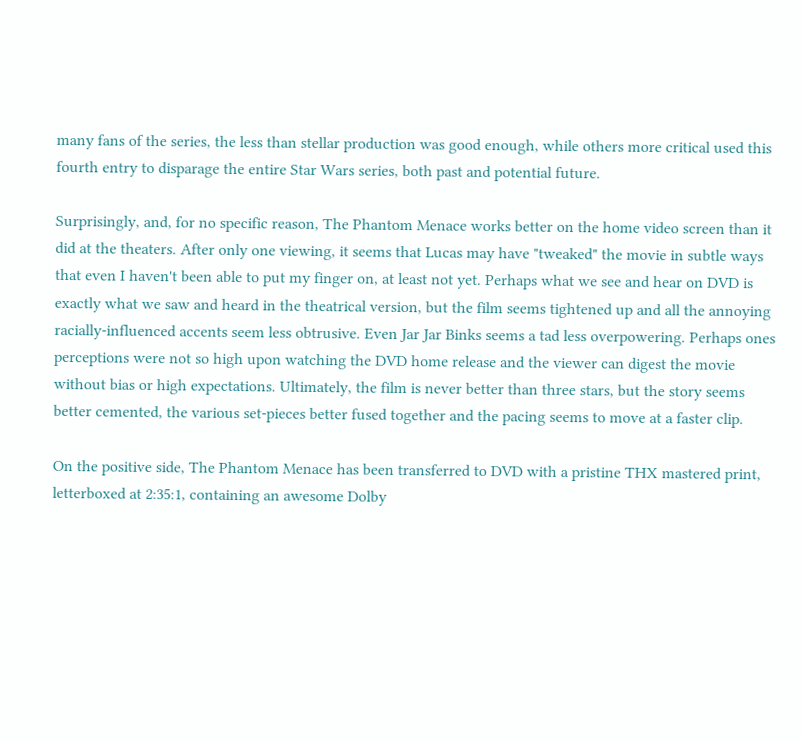many fans of the series, the less than stellar production was good enough, while others more critical used this fourth entry to disparage the entire Star Wars series, both past and potential future.

Surprisingly, and, for no specific reason, The Phantom Menace works better on the home video screen than it did at the theaters. After only one viewing, it seems that Lucas may have "tweaked" the movie in subtle ways that even I haven't been able to put my finger on, at least not yet. Perhaps what we see and hear on DVD is exactly what we saw and heard in the theatrical version, but the film seems tightened up and all the annoying racially-influenced accents seem less obtrusive. Even Jar Jar Binks seems a tad less overpowering. Perhaps ones perceptions were not so high upon watching the DVD home release and the viewer can digest the movie without bias or high expectations. Ultimately, the film is never better than three stars, but the story seems better cemented, the various set-pieces better fused together and the pacing seems to move at a faster clip.

On the positive side, The Phantom Menace has been transferred to DVD with a pristine THX mastered print, letterboxed at 2:35:1, containing an awesome Dolby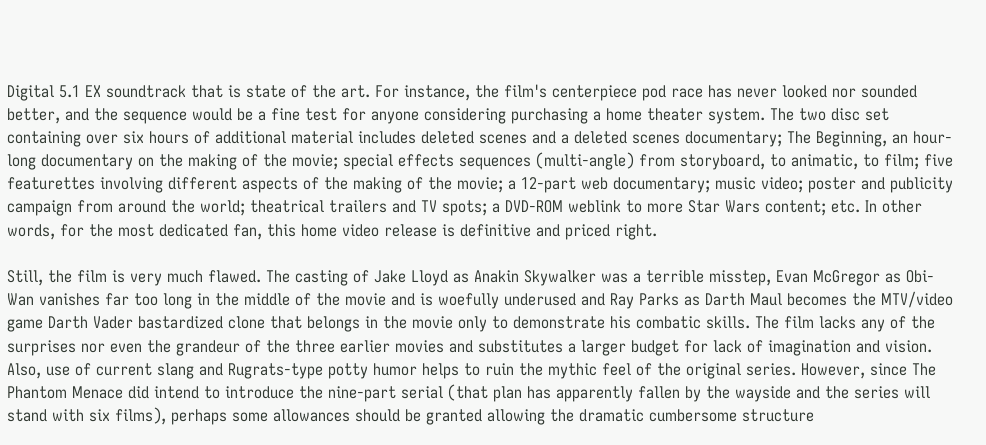Digital 5.1 EX soundtrack that is state of the art. For instance, the film's centerpiece pod race has never looked nor sounded better, and the sequence would be a fine test for anyone considering purchasing a home theater system. The two disc set containing over six hours of additional material includes deleted scenes and a deleted scenes documentary; The Beginning, an hour-long documentary on the making of the movie; special effects sequences (multi-angle) from storyboard, to animatic, to film; five featurettes involving different aspects of the making of the movie; a 12-part web documentary; music video; poster and publicity campaign from around the world; theatrical trailers and TV spots; a DVD-ROM weblink to more Star Wars content; etc. In other words, for the most dedicated fan, this home video release is definitive and priced right.

Still, the film is very much flawed. The casting of Jake Lloyd as Anakin Skywalker was a terrible misstep, Evan McGregor as Obi-Wan vanishes far too long in the middle of the movie and is woefully underused and Ray Parks as Darth Maul becomes the MTV/video game Darth Vader bastardized clone that belongs in the movie only to demonstrate his combatic skills. The film lacks any of the surprises nor even the grandeur of the three earlier movies and substitutes a larger budget for lack of imagination and vision. Also, use of current slang and Rugrats-type potty humor helps to ruin the mythic feel of the original series. However, since The Phantom Menace did intend to introduce the nine-part serial (that plan has apparently fallen by the wayside and the series will stand with six films), perhaps some allowances should be granted allowing the dramatic cumbersome structure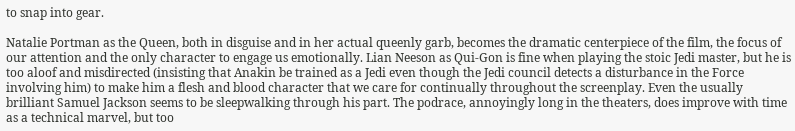to snap into gear.

Natalie Portman as the Queen, both in disguise and in her actual queenly garb, becomes the dramatic centerpiece of the film, the focus of our attention and the only character to engage us emotionally. Lian Neeson as Qui-Gon is fine when playing the stoic Jedi master, but he is too aloof and misdirected (insisting that Anakin be trained as a Jedi even though the Jedi council detects a disturbance in the Force involving him) to make him a flesh and blood character that we care for continually throughout the screenplay. Even the usually brilliant Samuel Jackson seems to be sleepwalking through his part. The podrace, annoyingly long in the theaters, does improve with time as a technical marvel, but too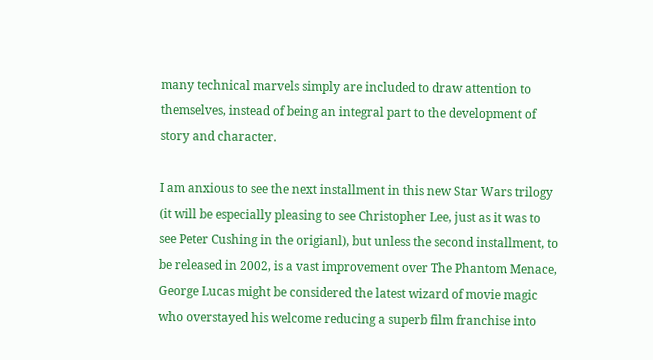many technical marvels simply are included to draw attention to themselves, instead of being an integral part to the development of story and character.

I am anxious to see the next installment in this new Star Wars trilogy (it will be especially pleasing to see Christopher Lee, just as it was to see Peter Cushing in the origianl), but unless the second installment, to be released in 2002, is a vast improvement over The Phantom Menace, George Lucas might be considered the latest wizard of movie magic who overstayed his welcome reducing a superb film franchise into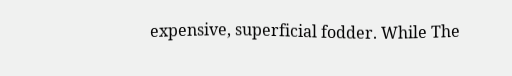expensive, superficial fodder. While The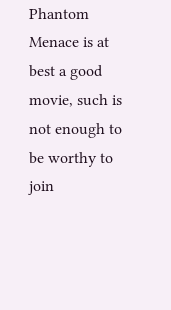Phantom Menace is at best a good movie, such is not enough to be worthy to join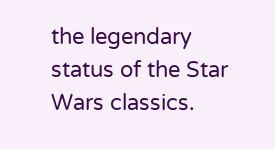the legendary status of the Star Wars classics.